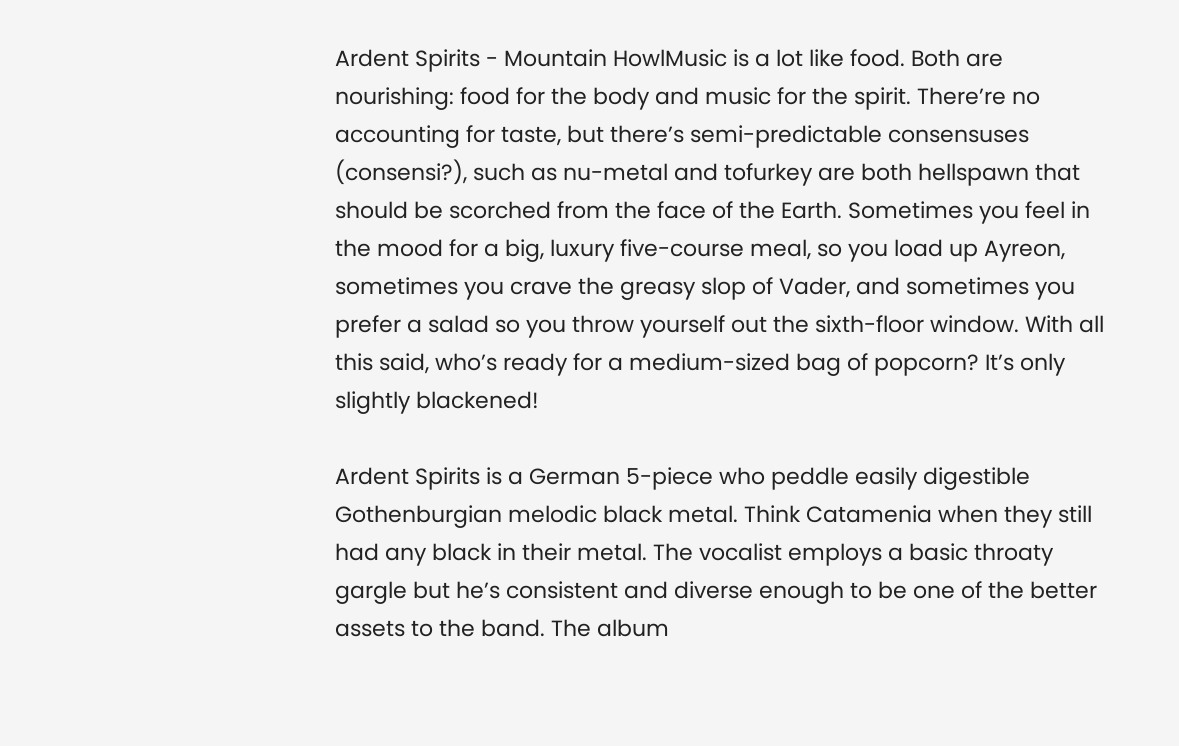Ardent Spirits - Mountain HowlMusic is a lot like food. Both are nourishing: food for the body and music for the spirit. There’re no accounting for taste, but there’s semi-predictable consensuses (consensi?), such as nu-metal and tofurkey are both hellspawn that should be scorched from the face of the Earth. Sometimes you feel in the mood for a big, luxury five-course meal, so you load up Ayreon, sometimes you crave the greasy slop of Vader, and sometimes you prefer a salad so you throw yourself out the sixth-floor window. With all this said, who’s ready for a medium-sized bag of popcorn? It’s only slightly blackened!

Ardent Spirits is a German 5-piece who peddle easily digestible Gothenburgian melodic black metal. Think Catamenia when they still had any black in their metal. The vocalist employs a basic throaty gargle but he’s consistent and diverse enough to be one of the better assets to the band. The album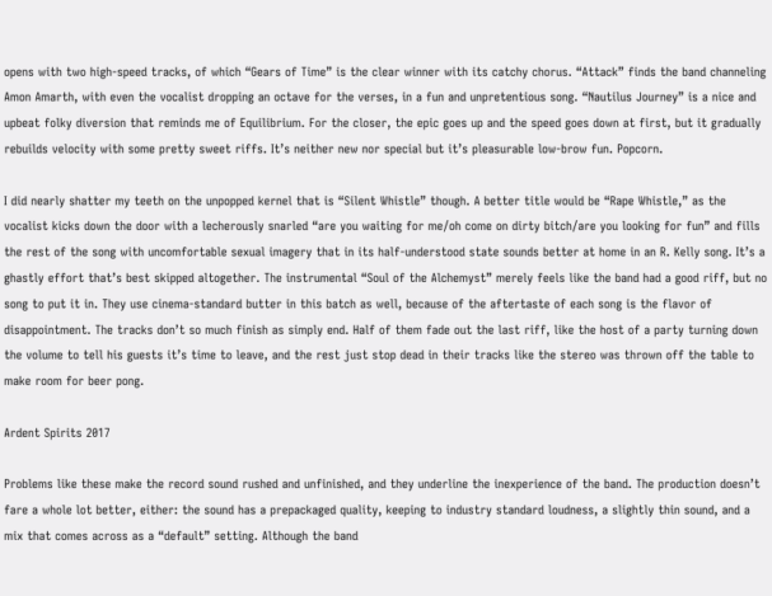opens with two high-speed tracks, of which “Gears of Time” is the clear winner with its catchy chorus. “Attack” finds the band channeling Amon Amarth, with even the vocalist dropping an octave for the verses, in a fun and unpretentious song. “Nautilus Journey” is a nice and upbeat folky diversion that reminds me of Equilibrium. For the closer, the epic goes up and the speed goes down at first, but it gradually rebuilds velocity with some pretty sweet riffs. It’s neither new nor special but it’s pleasurable low-brow fun. Popcorn.

I did nearly shatter my teeth on the unpopped kernel that is “Silent Whistle” though. A better title would be “Rape Whistle,” as the vocalist kicks down the door with a lecherously snarled “are you waiting for me/oh come on dirty bitch/are you looking for fun” and fills the rest of the song with uncomfortable sexual imagery that in its half-understood state sounds better at home in an R. Kelly song. It’s a ghastly effort that’s best skipped altogether. The instrumental “Soul of the Alchemyst” merely feels like the band had a good riff, but no song to put it in. They use cinema-standard butter in this batch as well, because of the aftertaste of each song is the flavor of disappointment. The tracks don’t so much finish as simply end. Half of them fade out the last riff, like the host of a party turning down the volume to tell his guests it’s time to leave, and the rest just stop dead in their tracks like the stereo was thrown off the table to make room for beer pong.

Ardent Spirits 2017

Problems like these make the record sound rushed and unfinished, and they underline the inexperience of the band. The production doesn’t fare a whole lot better, either: the sound has a prepackaged quality, keeping to industry standard loudness, a slightly thin sound, and a mix that comes across as a “default” setting. Although the band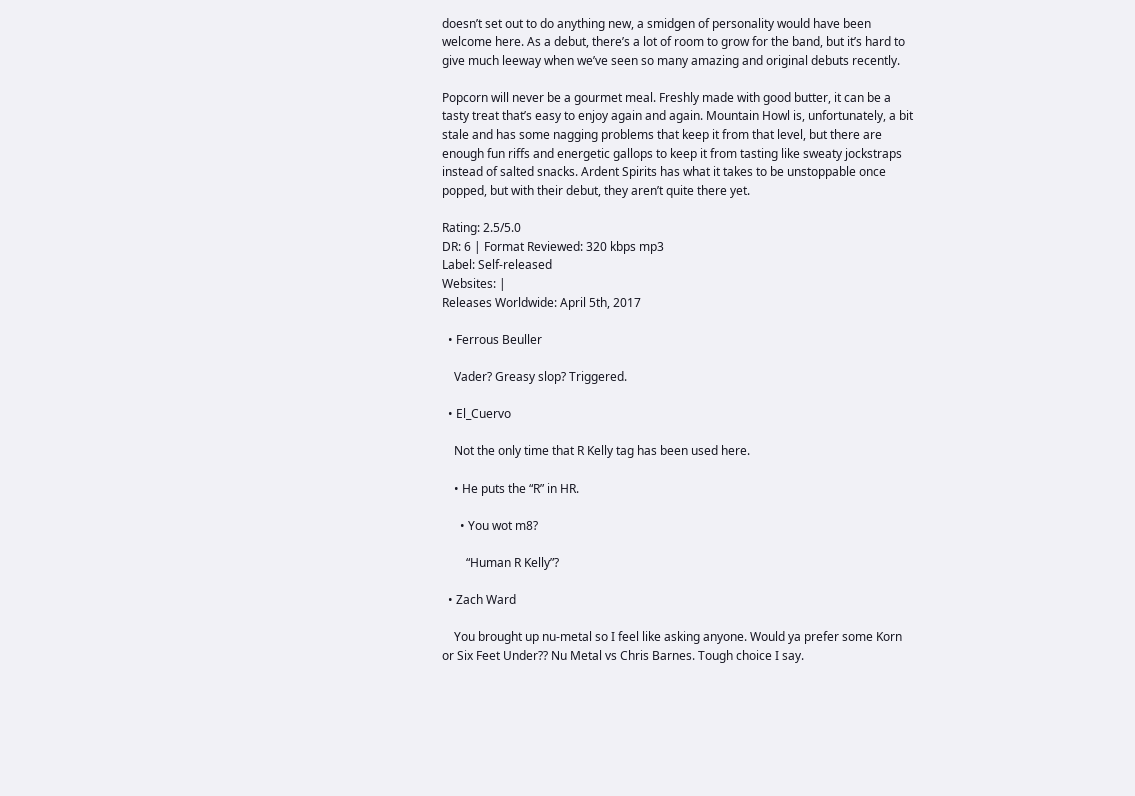doesn’t set out to do anything new, a smidgen of personality would have been welcome here. As a debut, there’s a lot of room to grow for the band, but it’s hard to give much leeway when we’ve seen so many amazing and original debuts recently.

Popcorn will never be a gourmet meal. Freshly made with good butter, it can be a tasty treat that’s easy to enjoy again and again. Mountain Howl is, unfortunately, a bit stale and has some nagging problems that keep it from that level, but there are enough fun riffs and energetic gallops to keep it from tasting like sweaty jockstraps instead of salted snacks. Ardent Spirits has what it takes to be unstoppable once popped, but with their debut, they aren’t quite there yet.

Rating: 2.5/5.0
DR: 6 | Format Reviewed: 320 kbps mp3
Label: Self-released
Websites: |
Releases Worldwide: April 5th, 2017

  • Ferrous Beuller

    Vader? Greasy slop? Triggered.

  • El_Cuervo

    Not the only time that R Kelly tag has been used here.

    • He puts the “R” in HR.

      • You wot m8?

        “Human R Kelly”?

  • Zach Ward

    You brought up nu-metal so I feel like asking anyone. Would ya prefer some Korn or Six Feet Under?? Nu Metal vs Chris Barnes. Tough choice I say.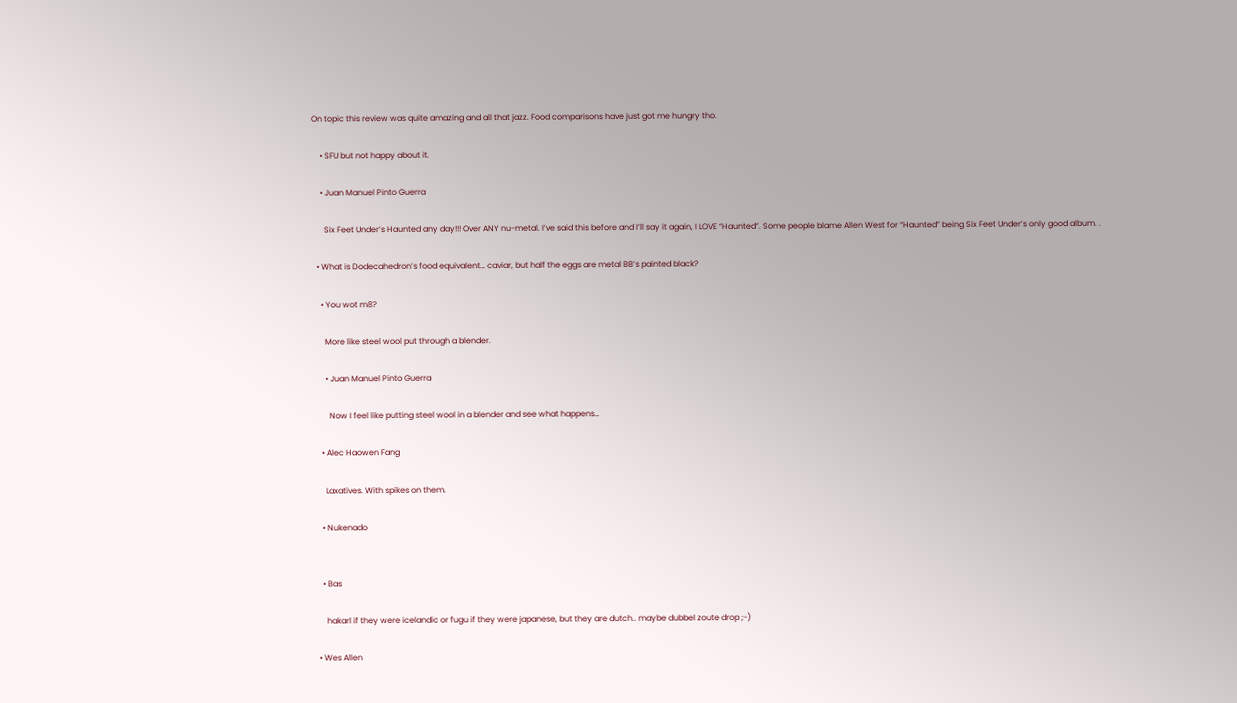On topic this review was quite amazing and all that jazz. Food comparisons have just got me hungry tho.

    • SFU but not happy about it.

    • Juan Manuel Pinto Guerra

      Six Feet Under’s Haunted any day!!! Over ANY nu-metal. I’ve said this before and I’ll say it again, I LOVE “Haunted”. Some people blame Allen West for “Haunted” being Six Feet Under’s only good album. .

  • What is Dodecahedron’s food equivalent… caviar, but half the eggs are metal BB’s painted black?

    • You wot m8?

      More like steel wool put through a blender.

      • Juan Manuel Pinto Guerra

        Now I feel like putting steel wool in a blender and see what happens…

    • Alec Haowen Fang

      Laxatives. With spikes on them.

    • Nukenado


    • Bas

      hakarl if they were icelandic or fugu if they were japanese, but they are dutch.. maybe dubbel zoute drop ;-)

  • Wes Allen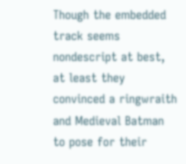Though the embedded track seems nondescript at best, at least they convinced a ringwraith and Medieval Batman to pose for their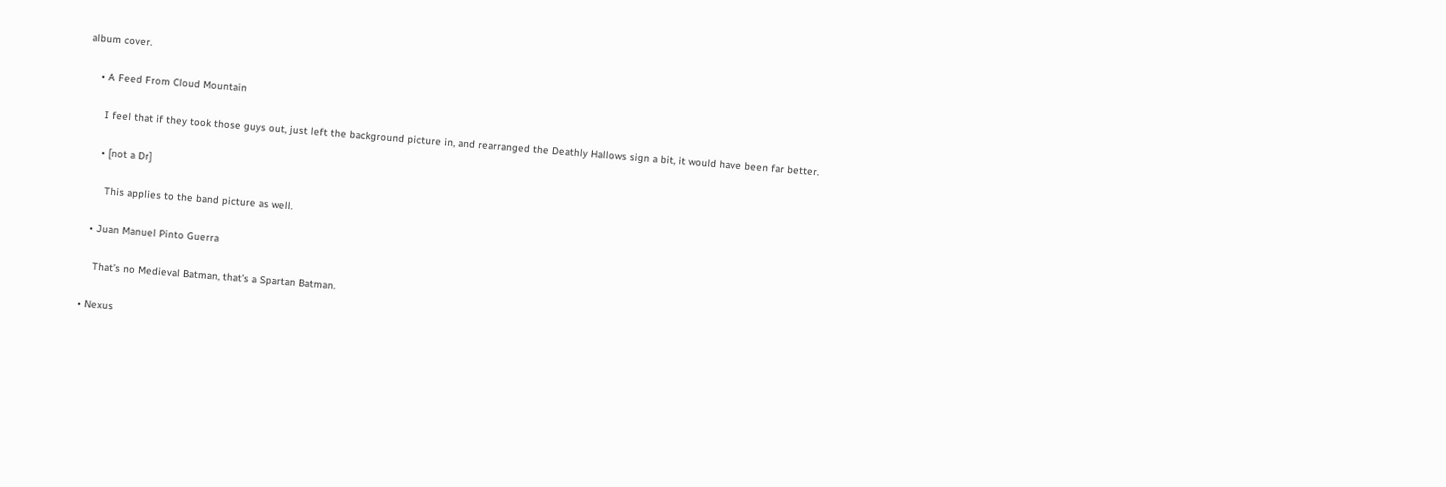album cover.

    • A Feed From Cloud Mountain

      I feel that if they took those guys out, just left the background picture in, and rearranged the Deathly Hallows sign a bit, it would have been far better.

      • [not a Dr]

        This applies to the band picture as well.

    • Juan Manuel Pinto Guerra

      That’s no Medieval Batman, that’s a Spartan Batman.

  • Nexus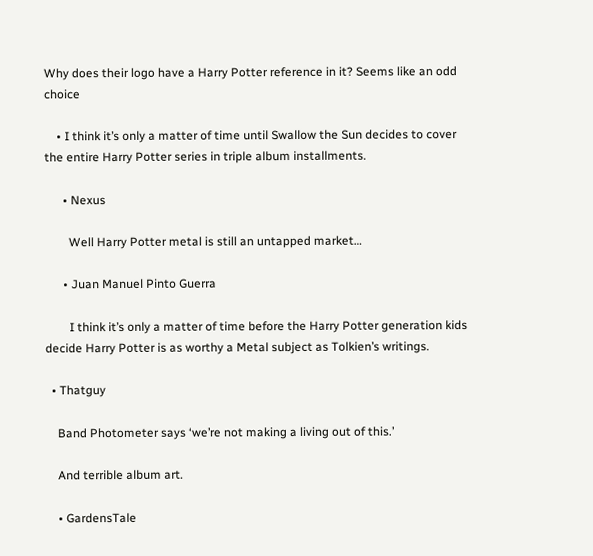Why does their logo have a Harry Potter reference in it? Seems like an odd choice

    • I think it’s only a matter of time until Swallow the Sun decides to cover the entire Harry Potter series in triple album installments.

      • Nexus

        Well Harry Potter metal is still an untapped market…

      • Juan Manuel Pinto Guerra

        I think it’s only a matter of time before the Harry Potter generation kids decide Harry Potter is as worthy a Metal subject as Tolkien’s writings.

  • Thatguy

    Band Photometer says ‘we’re not making a living out of this.’

    And terrible album art.

    • GardensTale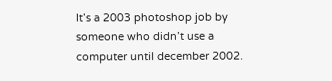It’s a 2003 photoshop job by someone who didn’t use a computer until december 2002.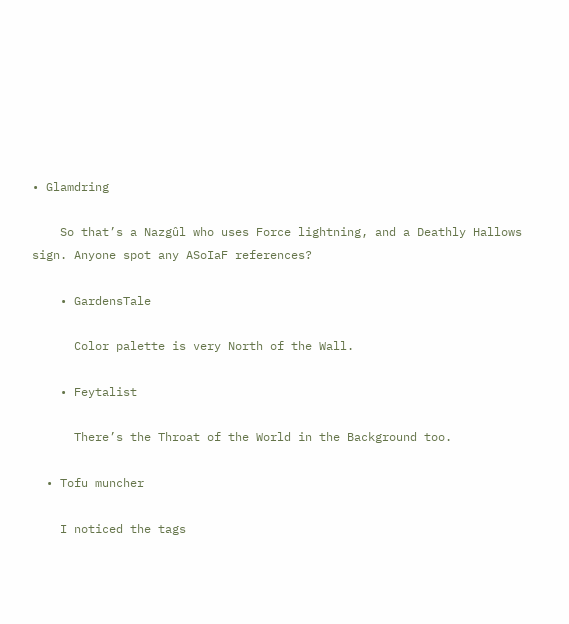• Glamdring

    So that’s a Nazgûl who uses Force lightning, and a Deathly Hallows sign. Anyone spot any ASoIaF references?

    • GardensTale

      Color palette is very North of the Wall.

    • Feytalist

      There’s the Throat of the World in the Background too.

  • Tofu muncher

    I noticed the tags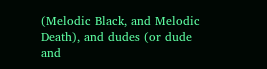(Melodic Black, and Melodic Death), and dudes (or dude and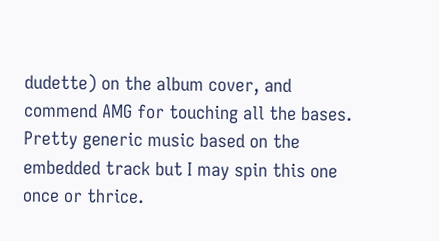dudette) on the album cover, and commend AMG for touching all the bases. Pretty generic music based on the embedded track but I may spin this one once or thrice.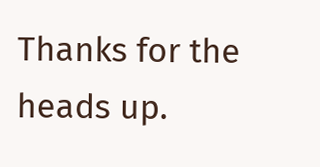Thanks for the heads up.